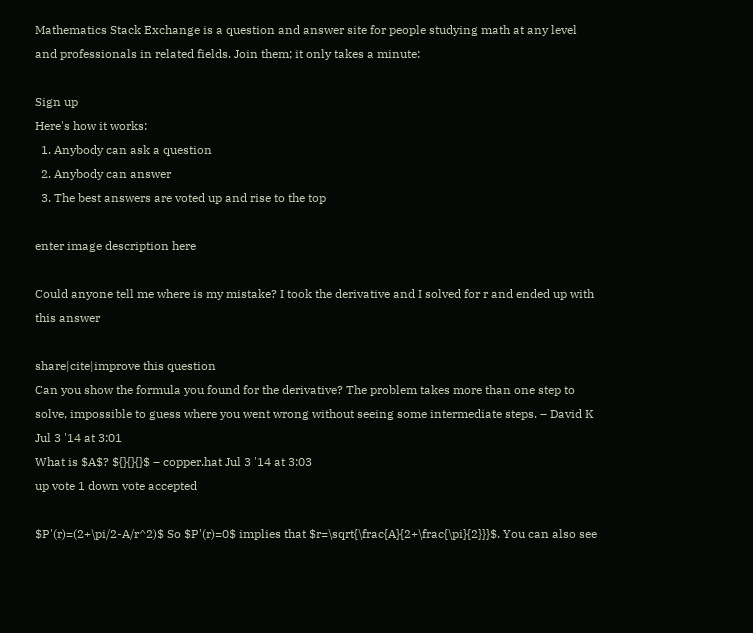Mathematics Stack Exchange is a question and answer site for people studying math at any level and professionals in related fields. Join them; it only takes a minute:

Sign up
Here's how it works:
  1. Anybody can ask a question
  2. Anybody can answer
  3. The best answers are voted up and rise to the top

enter image description here

Could anyone tell me where is my mistake? I took the derivative and I solved for r and ended up with this answer

share|cite|improve this question
Can you show the formula you found for the derivative? The problem takes more than one step to solve, impossible to guess where you went wrong without seeing some intermediate steps. – David K Jul 3 '14 at 3:01
What is $A$? ${}{}{}$ – copper.hat Jul 3 '14 at 3:03
up vote 1 down vote accepted

$P'(r)=(2+\pi/2-A/r^2)$ So $P'(r)=0$ implies that $r=\sqrt{\frac{A}{2+\frac{\pi}{2}}}$. You can also see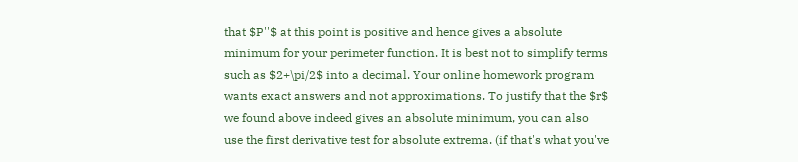that $P''$ at this point is positive and hence gives a absolute minimum for your perimeter function. It is best not to simplify terms such as $2+\pi/2$ into a decimal. Your online homework program wants exact answers and not approximations. To justify that the $r$ we found above indeed gives an absolute minimum, you can also use the first derivative test for absolute extrema. (if that's what you've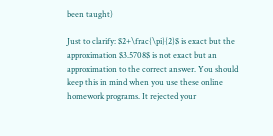been taught)

Just to clarify: $2+\frac{\pi}{2}$ is exact but the approximation $3.5708$ is not exact but an approximation to the correct answer. You should keep this in mind when you use these online homework programs. It rejected your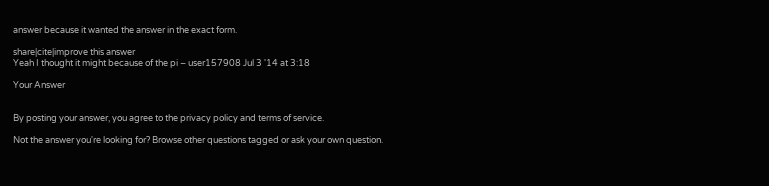answer because it wanted the answer in the exact form.

share|cite|improve this answer
Yeah I thought it might because of the pi – user157908 Jul 3 '14 at 3:18

Your Answer


By posting your answer, you agree to the privacy policy and terms of service.

Not the answer you're looking for? Browse other questions tagged or ask your own question.